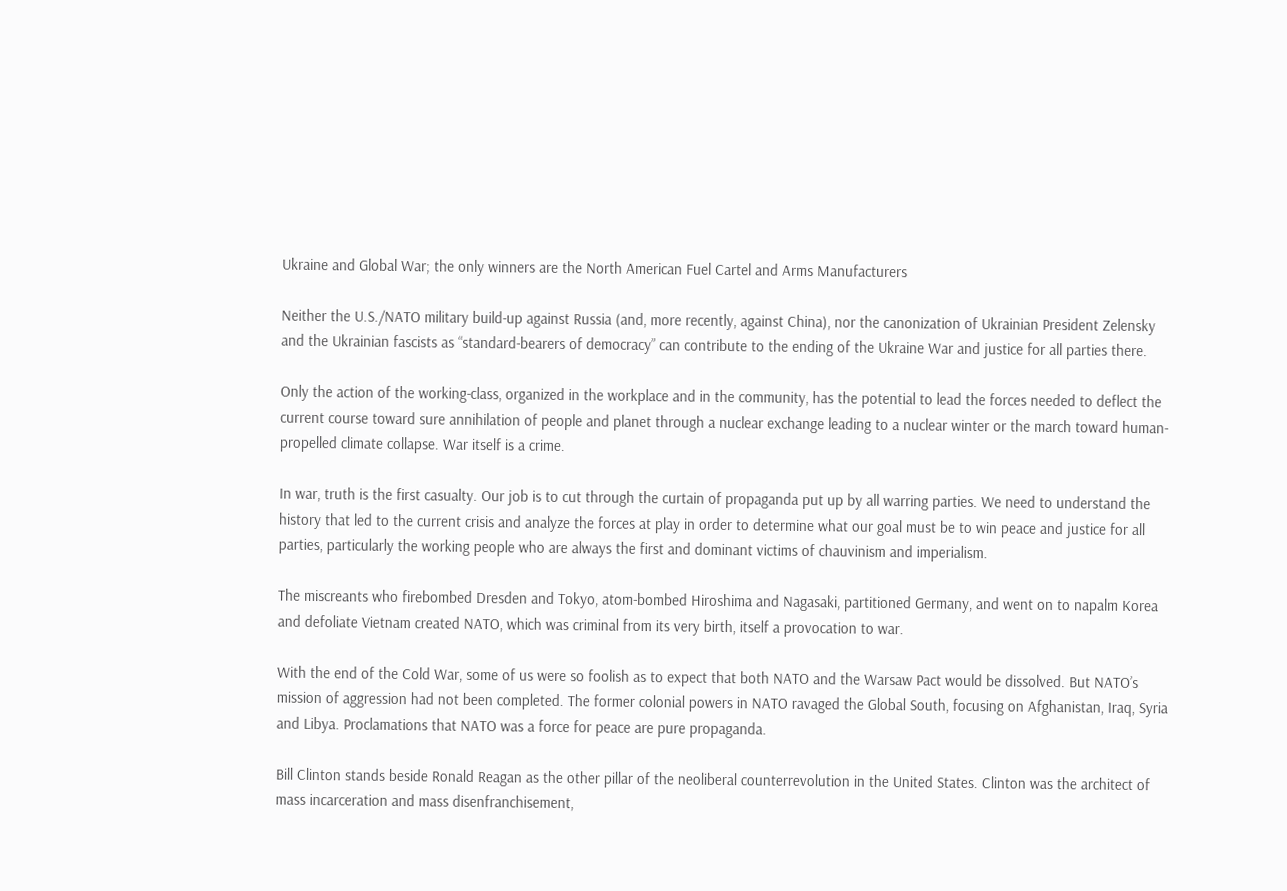Ukraine and Global War; the only winners are the North American Fuel Cartel and Arms Manufacturers

Neither the U.S./NATO military build-up against Russia (and, more recently, against China), nor the canonization of Ukrainian President Zelensky and the Ukrainian fascists as “standard-bearers of democracy” can contribute to the ending of the Ukraine War and justice for all parties there.

Only the action of the working-class, organized in the workplace and in the community, has the potential to lead the forces needed to deflect the current course toward sure annihilation of people and planet through a nuclear exchange leading to a nuclear winter or the march toward human-propelled climate collapse. War itself is a crime.

In war, truth is the first casualty. Our job is to cut through the curtain of propaganda put up by all warring parties. We need to understand the history that led to the current crisis and analyze the forces at play in order to determine what our goal must be to win peace and justice for all parties, particularly the working people who are always the first and dominant victims of chauvinism and imperialism.

The miscreants who firebombed Dresden and Tokyo, atom-bombed Hiroshima and Nagasaki, partitioned Germany, and went on to napalm Korea and defoliate Vietnam created NATO, which was criminal from its very birth, itself a provocation to war.

With the end of the Cold War, some of us were so foolish as to expect that both NATO and the Warsaw Pact would be dissolved. But NATO’s mission of aggression had not been completed. The former colonial powers in NATO ravaged the Global South, focusing on Afghanistan, Iraq, Syria and Libya. Proclamations that NATO was a force for peace are pure propaganda.

Bill Clinton stands beside Ronald Reagan as the other pillar of the neoliberal counterrevolution in the United States. Clinton was the architect of mass incarceration and mass disenfranchisement,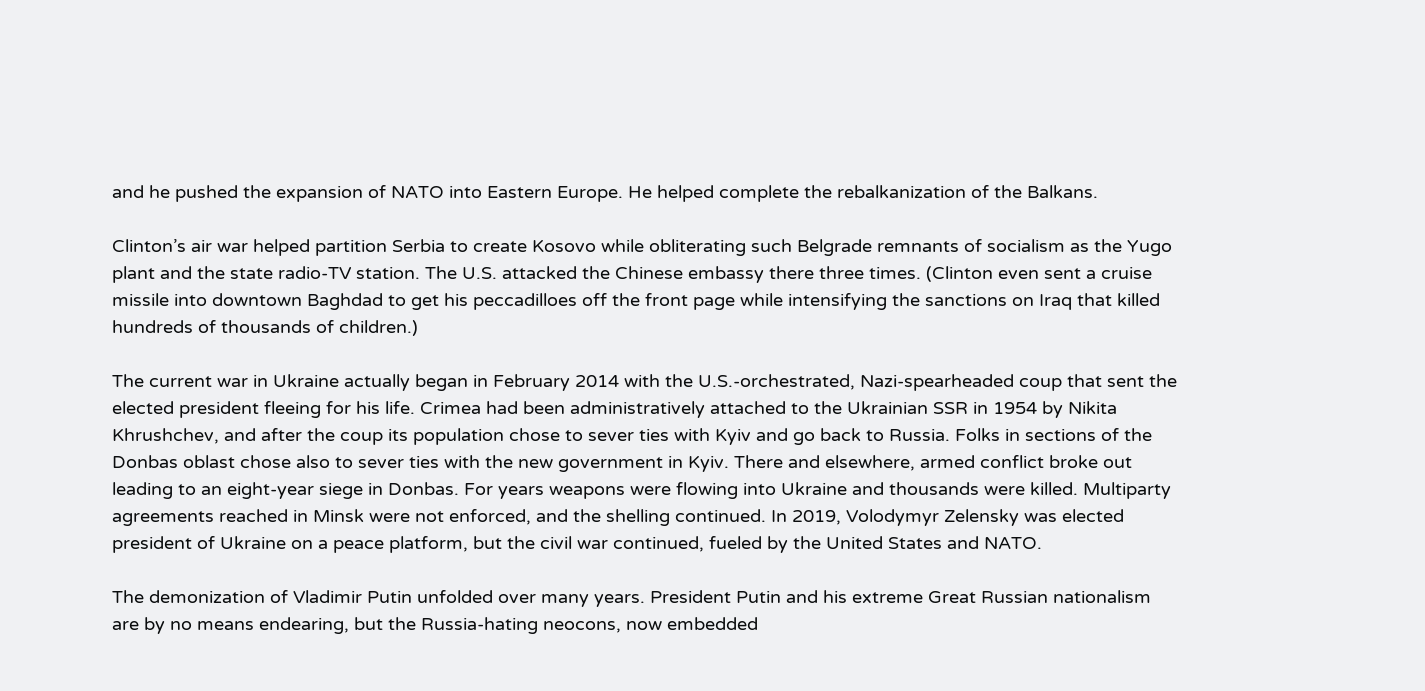and he pushed the expansion of NATO into Eastern Europe. He helped complete the rebalkanization of the Balkans.

Clinton’s air war helped partition Serbia to create Kosovo while obliterating such Belgrade remnants of socialism as the Yugo plant and the state radio-TV station. The U.S. attacked the Chinese embassy there three times. (Clinton even sent a cruise missile into downtown Baghdad to get his peccadilloes off the front page while intensifying the sanctions on Iraq that killed hundreds of thousands of children.)

The current war in Ukraine actually began in February 2014 with the U.S.-orchestrated, Nazi-spearheaded coup that sent the elected president fleeing for his life. Crimea had been administratively attached to the Ukrainian SSR in 1954 by Nikita Khrushchev, and after the coup its population chose to sever ties with Kyiv and go back to Russia. Folks in sections of the Donbas oblast chose also to sever ties with the new government in Kyiv. There and elsewhere, armed conflict broke out leading to an eight-year siege in Donbas. For years weapons were flowing into Ukraine and thousands were killed. Multiparty agreements reached in Minsk were not enforced, and the shelling continued. In 2019, Volodymyr Zelensky was elected president of Ukraine on a peace platform, but the civil war continued, fueled by the United States and NATO.

The demonization of Vladimir Putin unfolded over many years. President Putin and his extreme Great Russian nationalism are by no means endearing, but the Russia-hating neocons, now embedded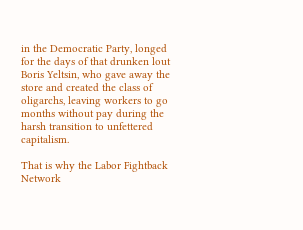in the Democratic Party, longed for the days of that drunken lout Boris Yeltsin, who gave away the store and created the class of oligarchs, leaving workers to go months without pay during the harsh transition to unfettered capitalism.

That is why the Labor Fightback Network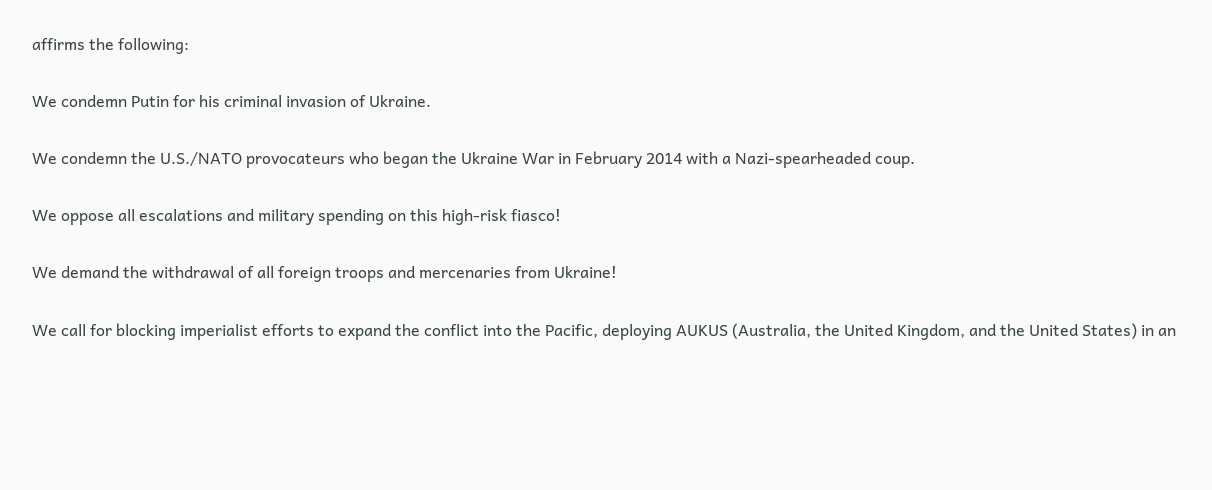affirms the following:

We condemn Putin for his criminal invasion of Ukraine.

We condemn the U.S./NATO provocateurs who began the Ukraine War in February 2014 with a Nazi-spearheaded coup.

We oppose all escalations and military spending on this high-risk fiasco!

We demand the withdrawal of all foreign troops and mercenaries from Ukraine!

We call for blocking imperialist efforts to expand the conflict into the Pacific, deploying AUKUS (Australia, the United Kingdom, and the United States) in an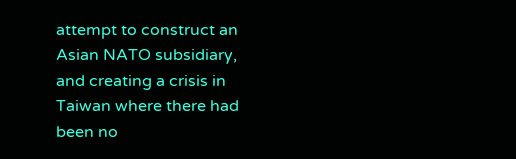attempt to construct an Asian NATO subsidiary, and creating a crisis in Taiwan where there had been no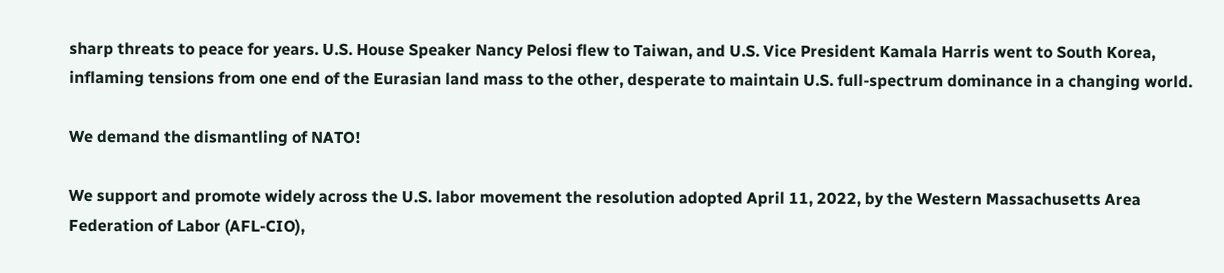sharp threats to peace for years. U.S. House Speaker Nancy Pelosi flew to Taiwan, and U.S. Vice President Kamala Harris went to South Korea, inflaming tensions from one end of the Eurasian land mass to the other, desperate to maintain U.S. full-spectrum dominance in a changing world.

We demand the dismantling of NATO!

We support and promote widely across the U.S. labor movement the resolution adopted April 11, 2022, by the Western Massachusetts Area Federation of Labor (AFL-CIO),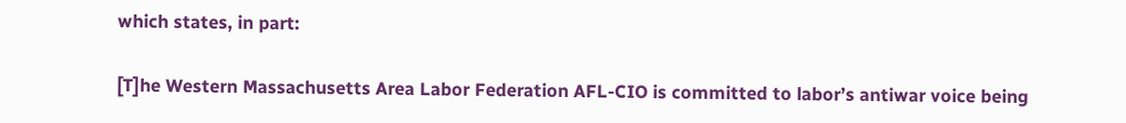which states, in part:

[T]he Western Massachusetts Area Labor Federation AFL-CIO is committed to labor’s antiwar voice being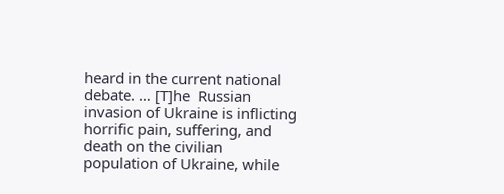heard in the current national debate. … [T]he  Russian invasion of Ukraine is inflicting horrific pain, suffering, and death on the civilian population of Ukraine, while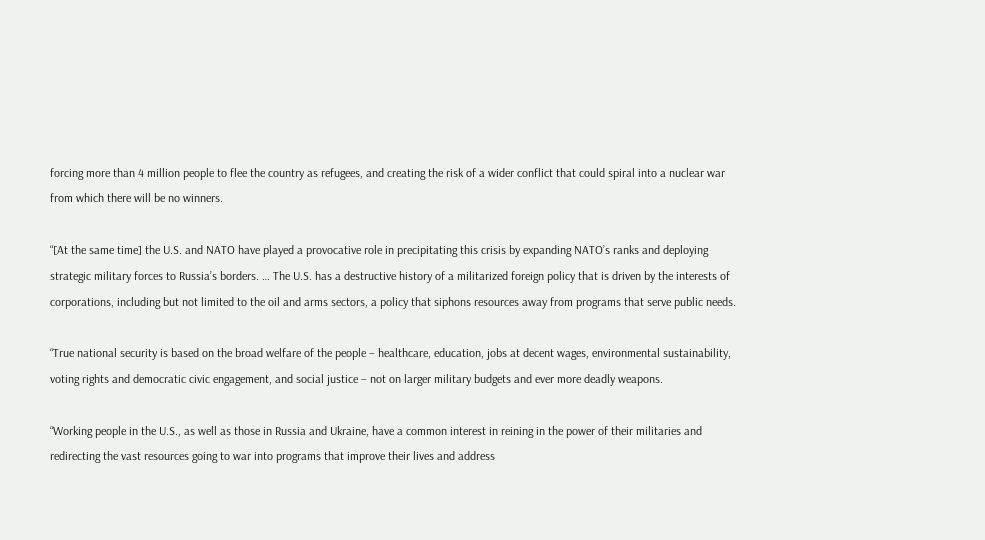forcing more than 4 million people to flee the country as refugees, and creating the risk of a wider conflict that could spiral into a nuclear war from which there will be no winners.

“[At the same time] the U.S. and NATO have played a provocative role in precipitating this crisis by expanding NATO’s ranks and deploying strategic military forces to Russia’s borders. … The U.S. has a destructive history of a militarized foreign policy that is driven by the interests of corporations, including but not limited to the oil and arms sectors, a policy that siphons resources away from programs that serve public needs.

“True national security is based on the broad welfare of the people – healthcare, education, jobs at decent wages, environmental sustainability, voting rights and democratic civic engagement, and social justice – not on larger military budgets and ever more deadly weapons.

“Working people in the U.S., as well as those in Russia and Ukraine, have a common interest in reining in the power of their militaries and redirecting the vast resources going to war into programs that improve their lives and address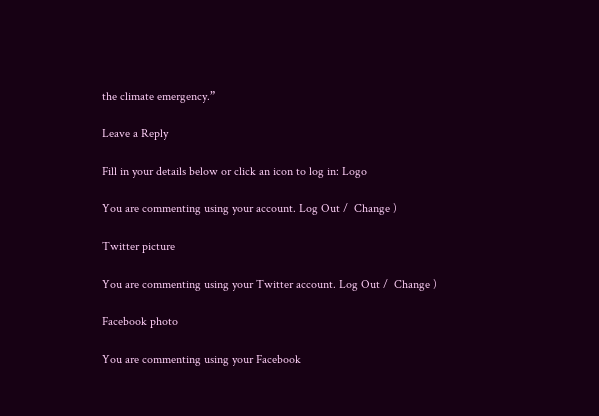the climate emergency.”

Leave a Reply

Fill in your details below or click an icon to log in: Logo

You are commenting using your account. Log Out /  Change )

Twitter picture

You are commenting using your Twitter account. Log Out /  Change )

Facebook photo

You are commenting using your Facebook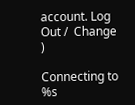account. Log Out /  Change )

Connecting to %s